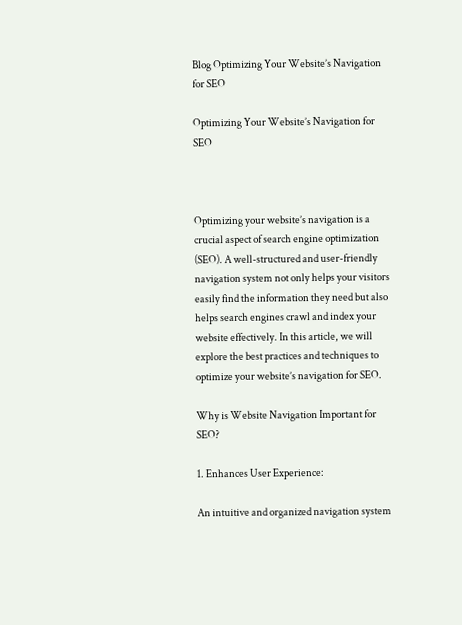Blog Optimizing Your Website’s Navigation for SEO

Optimizing Your Website’s Navigation for SEO



Optimizing your website’s navigation is a crucial aspect of search engine optimization (SEO). A well-structured and user-friendly navigation system not only helps your visitors easily find the information they need but also helps search engines crawl and index your website effectively. In this article, we will explore the best practices and techniques to optimize your website’s navigation for SEO.

Why is Website Navigation Important for SEO?

1. Enhances User Experience:

An intuitive and organized navigation system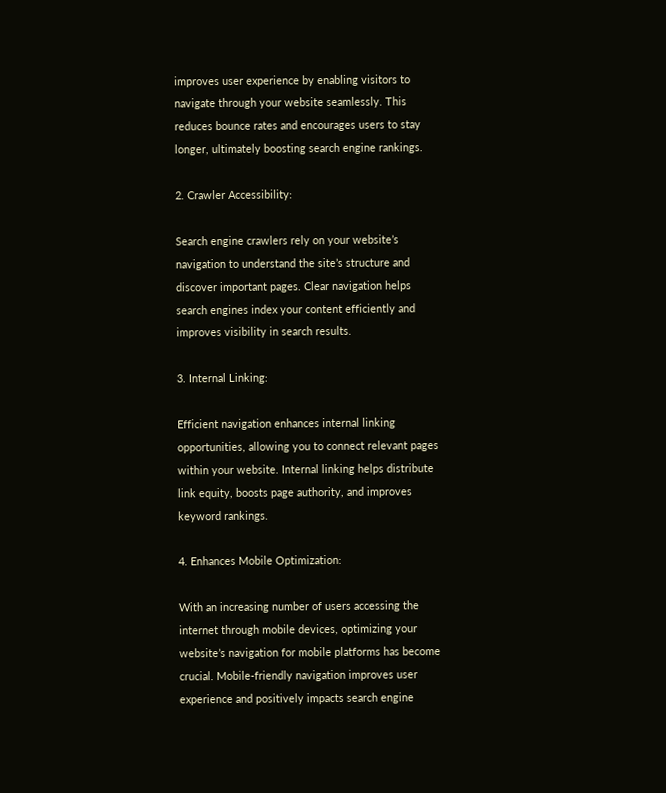improves user experience by enabling visitors to navigate through your website seamlessly. This reduces bounce rates and encourages users to stay longer, ultimately boosting search engine rankings.

2. Crawler Accessibility:

Search engine crawlers rely on your website’s navigation to understand the site’s structure and discover important pages. Clear navigation helps search engines index your content efficiently and improves visibility in search results.

3. Internal Linking:

Efficient navigation enhances internal linking opportunities, allowing you to connect relevant pages within your website. Internal linking helps distribute link equity, boosts page authority, and improves keyword rankings.

4. Enhances Mobile Optimization:

With an increasing number of users accessing the internet through mobile devices, optimizing your website’s navigation for mobile platforms has become crucial. Mobile-friendly navigation improves user experience and positively impacts search engine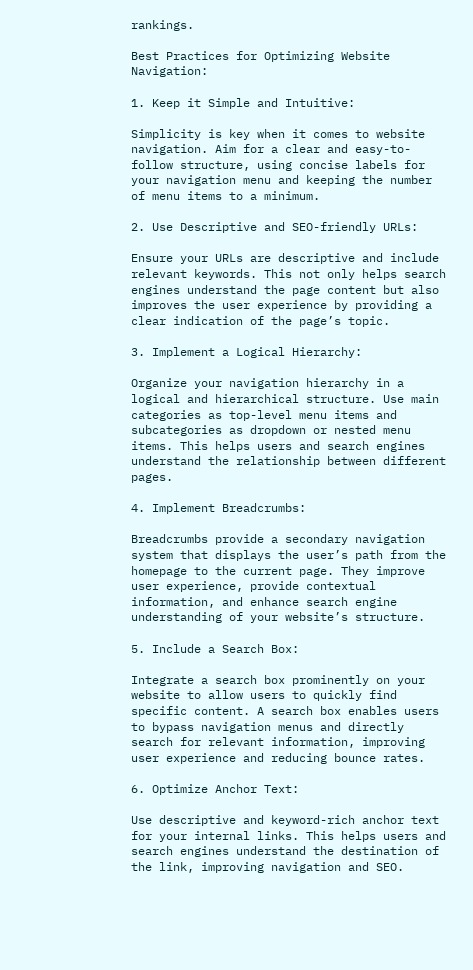rankings.

Best Practices for Optimizing Website Navigation:

1. Keep it Simple and Intuitive:

Simplicity is key when it comes to website navigation. Aim for a clear and easy-to-follow structure, using concise labels for your navigation menu and keeping the number of menu items to a minimum.

2. Use Descriptive and SEO-friendly URLs:

Ensure your URLs are descriptive and include relevant keywords. This not only helps search engines understand the page content but also improves the user experience by providing a clear indication of the page’s topic.

3. Implement a Logical Hierarchy:

Organize your navigation hierarchy in a logical and hierarchical structure. Use main categories as top-level menu items and subcategories as dropdown or nested menu items. This helps users and search engines understand the relationship between different pages.

4. Implement Breadcrumbs:

Breadcrumbs provide a secondary navigation system that displays the user’s path from the homepage to the current page. They improve user experience, provide contextual information, and enhance search engine understanding of your website’s structure.

5. Include a Search Box:

Integrate a search box prominently on your website to allow users to quickly find specific content. A search box enables users to bypass navigation menus and directly search for relevant information, improving user experience and reducing bounce rates.

6. Optimize Anchor Text:

Use descriptive and keyword-rich anchor text for your internal links. This helps users and search engines understand the destination of the link, improving navigation and SEO.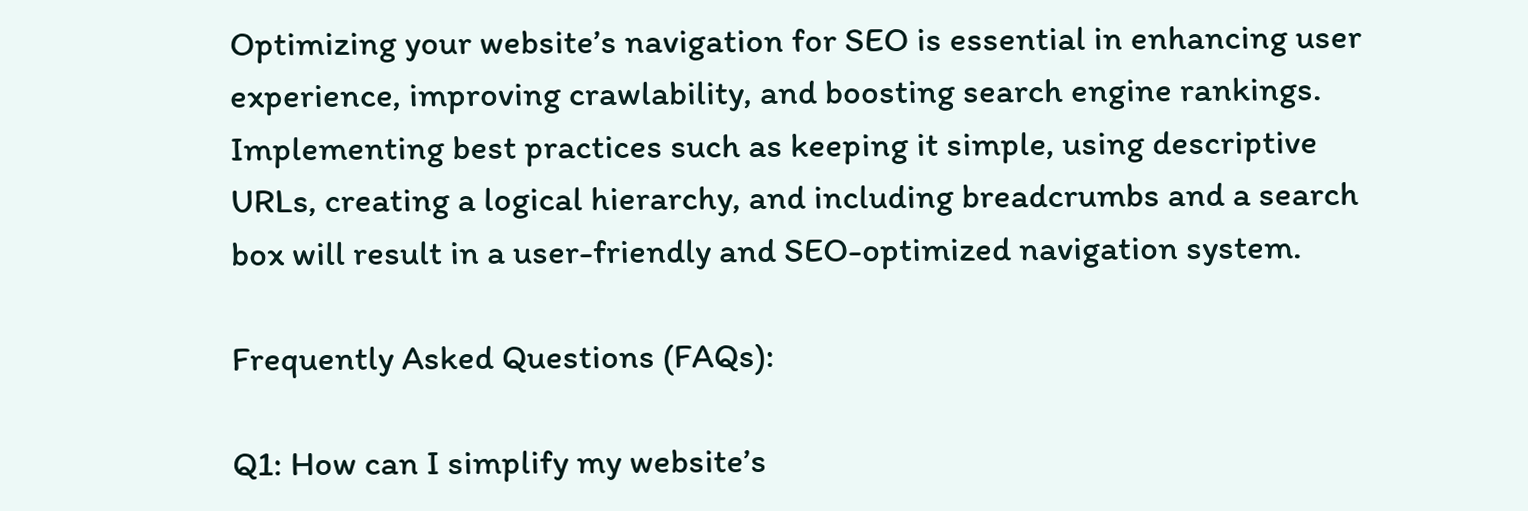Optimizing your website’s navigation for SEO is essential in enhancing user experience, improving crawlability, and boosting search engine rankings. Implementing best practices such as keeping it simple, using descriptive URLs, creating a logical hierarchy, and including breadcrumbs and a search box will result in a user-friendly and SEO-optimized navigation system.

Frequently Asked Questions (FAQs):

Q1: How can I simplify my website’s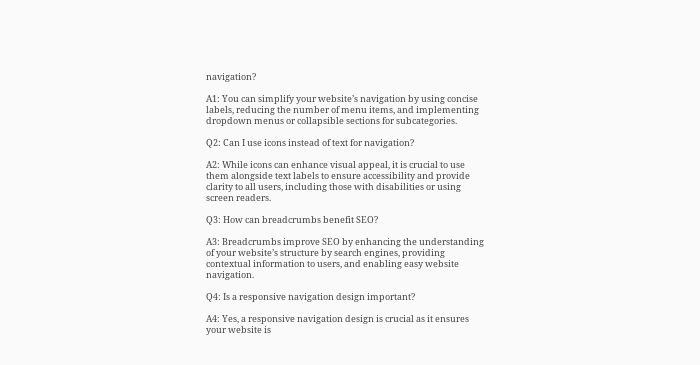navigation?

A1: You can simplify your website’s navigation by using concise labels, reducing the number of menu items, and implementing dropdown menus or collapsible sections for subcategories.

Q2: Can I use icons instead of text for navigation?

A2: While icons can enhance visual appeal, it is crucial to use them alongside text labels to ensure accessibility and provide clarity to all users, including those with disabilities or using screen readers.

Q3: How can breadcrumbs benefit SEO?

A3: Breadcrumbs improve SEO by enhancing the understanding of your website’s structure by search engines, providing contextual information to users, and enabling easy website navigation.

Q4: Is a responsive navigation design important?

A4: Yes, a responsive navigation design is crucial as it ensures your website is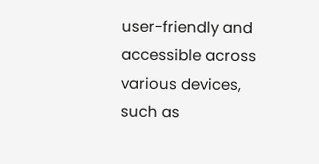user-friendly and accessible across various devices, such as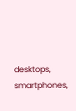desktops, smartphones,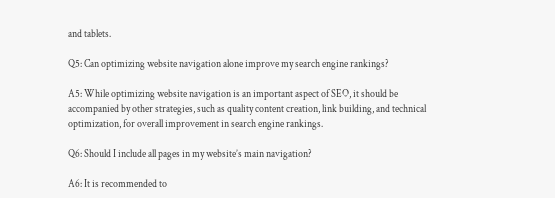and tablets.

Q5: Can optimizing website navigation alone improve my search engine rankings?

A5: While optimizing website navigation is an important aspect of SEO, it should be accompanied by other strategies, such as quality content creation, link building, and technical optimization, for overall improvement in search engine rankings.

Q6: Should I include all pages in my website’s main navigation?

A6: It is recommended to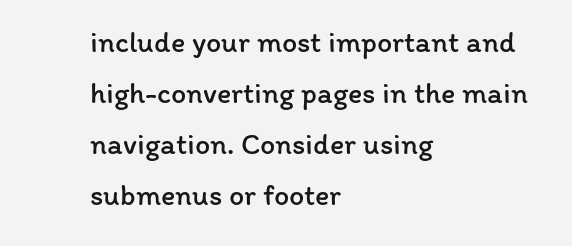include your most important and high-converting pages in the main navigation. Consider using submenus or footer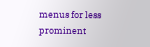menus for less prominent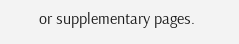or supplementary pages.